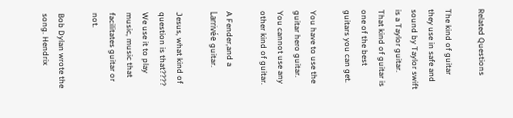Related Questions

The kind of guitar they use in safe and sound by Taylor swift is a Taylor guitar. That kind of guitar is one of the best guitars you can get.

You have to use the guitar hero guitar. You cannot use any other kind of guitar.

A Fender,and a Larrivée guitar.

Jesus, what kind of question is that???? We use it to play music, music that facilitates guitar or not.

Bob Dylan wrote the song. Hendrix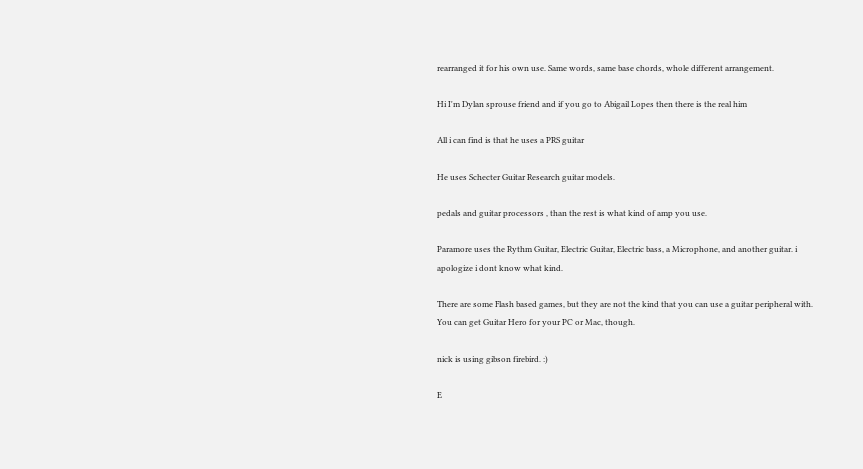rearranged it for his own use. Same words, same base chords, whole different arrangement.

Hi I'm Dylan sprouse friend and if you go to Abigail Lopes then there is the real him

All i can find is that he uses a PRS guitar

He uses Schecter Guitar Research guitar models.

pedals and guitar processors , than the rest is what kind of amp you use.

Paramore uses the Rythm Guitar, Electric Guitar, Electric bass, a Microphone, and another guitar. i apologize i dont know what kind.

There are some Flash based games, but they are not the kind that you can use a guitar peripheral with. You can get Guitar Hero for your PC or Mac, though.

nick is using gibson firebird. :)

E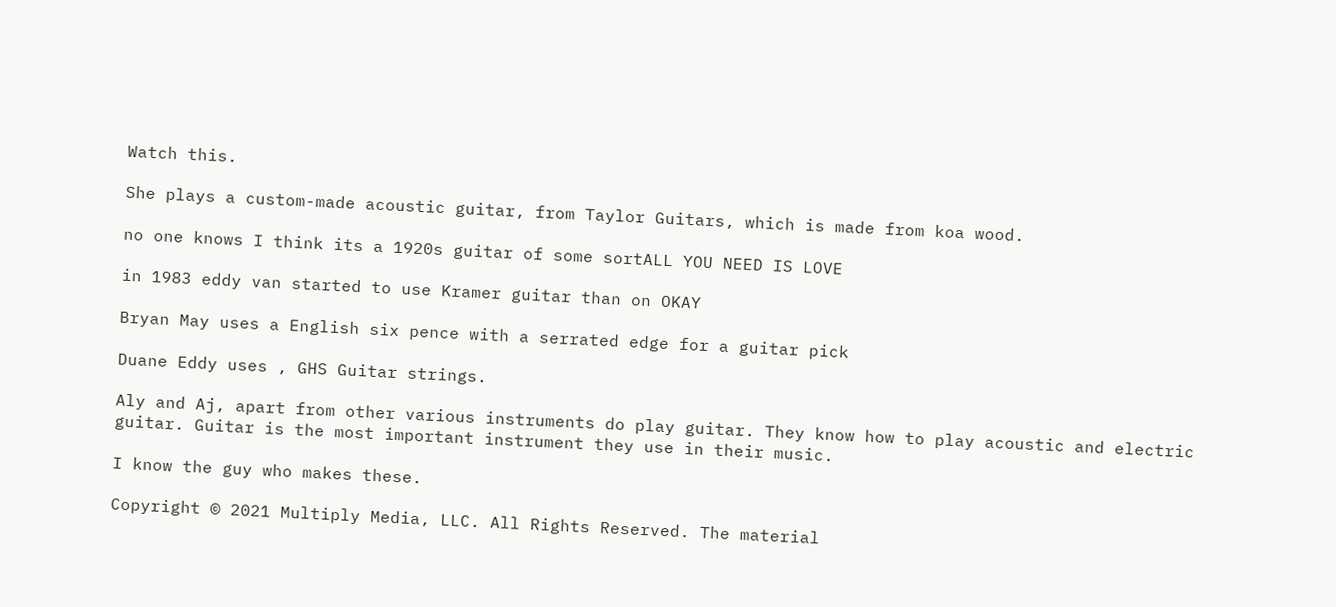Watch this.

She plays a custom-made acoustic guitar, from Taylor Guitars, which is made from koa wood.

no one knows I think its a 1920s guitar of some sortALL YOU NEED IS LOVE

in 1983 eddy van started to use Kramer guitar than on OKAY

Bryan May uses a English six pence with a serrated edge for a guitar pick

Duane Eddy uses , GHS Guitar strings.

Aly and Aj, apart from other various instruments do play guitar. They know how to play acoustic and electric guitar. Guitar is the most important instrument they use in their music.

I know the guy who makes these.

Copyright © 2021 Multiply Media, LLC. All Rights Reserved. The material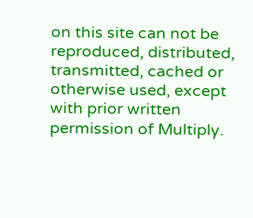on this site can not be reproduced, distributed, transmitted, cached or otherwise used, except with prior written permission of Multiply.